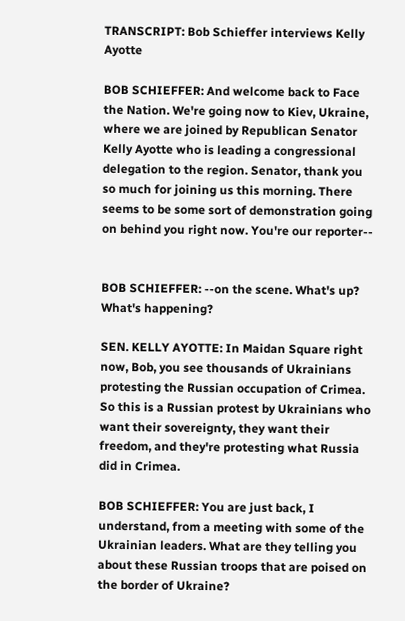TRANSCRIPT: Bob Schieffer interviews Kelly Ayotte

BOB SCHIEFFER: And welcome back to Face the Nation. We're going now to Kiev, Ukraine, where we are joined by Republican Senator Kelly Ayotte who is leading a congressional delegation to the region. Senator, thank you so much for joining us this morning. There seems to be some sort of demonstration going on behind you right now. You're our reporter--


BOB SCHIEFFER: --on the scene. What's up? What's happening?

SEN. KELLY AYOTTE: In Maidan Square right now, Bob, you see thousands of Ukrainians protesting the Russian occupation of Crimea. So this is a Russian protest by Ukrainians who want their sovereignty, they want their freedom, and they're protesting what Russia did in Crimea.

BOB SCHIEFFER: You are just back, I understand, from a meeting with some of the Ukrainian leaders. What are they telling you about these Russian troops that are poised on the border of Ukraine?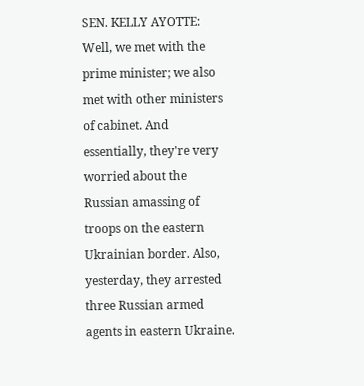SEN. KELLY AYOTTE: Well, we met with the prime minister; we also met with other ministers of cabinet. And essentially, they're very worried about the Russian amassing of troops on the eastern Ukrainian border. Also, yesterday, they arrested three Russian armed agents in eastern Ukraine.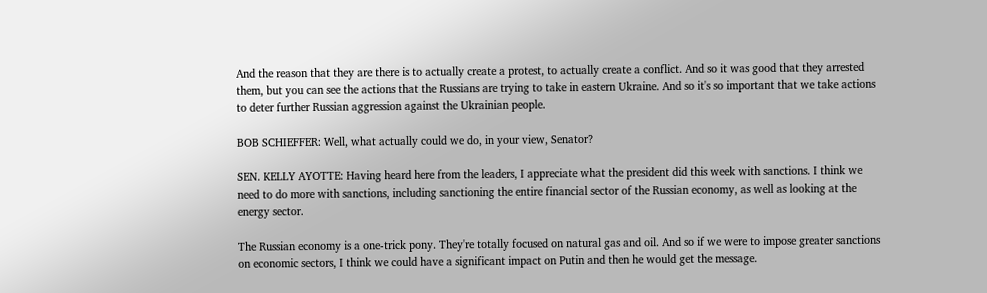And the reason that they are there is to actually create a protest, to actually create a conflict. And so it was good that they arrested them, but you can see the actions that the Russians are trying to take in eastern Ukraine. And so it's so important that we take actions to deter further Russian aggression against the Ukrainian people.

BOB SCHIEFFER: Well, what actually could we do, in your view, Senator?

SEN. KELLY AYOTTE: Having heard here from the leaders, I appreciate what the president did this week with sanctions. I think we need to do more with sanctions, including sanctioning the entire financial sector of the Russian economy, as well as looking at the energy sector.

The Russian economy is a one-trick pony. They're totally focused on natural gas and oil. And so if we were to impose greater sanctions on economic sectors, I think we could have a significant impact on Putin and then he would get the message.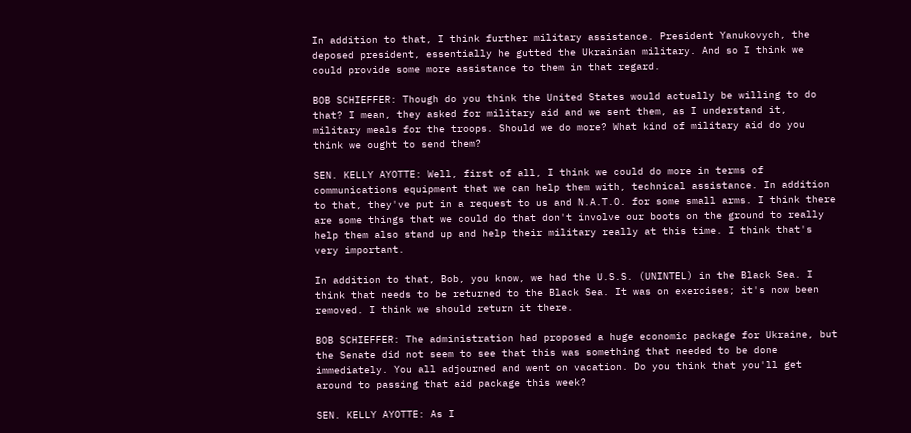In addition to that, I think further military assistance. President Yanukovych, the deposed president, essentially he gutted the Ukrainian military. And so I think we could provide some more assistance to them in that regard.

BOB SCHIEFFER: Though do you think the United States would actually be willing to do that? I mean, they asked for military aid and we sent them, as I understand it, military meals for the troops. Should we do more? What kind of military aid do you think we ought to send them?

SEN. KELLY AYOTTE: Well, first of all, I think we could do more in terms of communications equipment that we can help them with, technical assistance. In addition to that, they've put in a request to us and N.A.T.O. for some small arms. I think there are some things that we could do that don't involve our boots on the ground to really help them also stand up and help their military really at this time. I think that's very important.

In addition to that, Bob, you know, we had the U.S.S. (UNINTEL) in the Black Sea. I think that needs to be returned to the Black Sea. It was on exercises; it's now been removed. I think we should return it there.

BOB SCHIEFFER: The administration had proposed a huge economic package for Ukraine, but the Senate did not seem to see that this was something that needed to be done immediately. You all adjourned and went on vacation. Do you think that you'll get around to passing that aid package this week?

SEN. KELLY AYOTTE: As I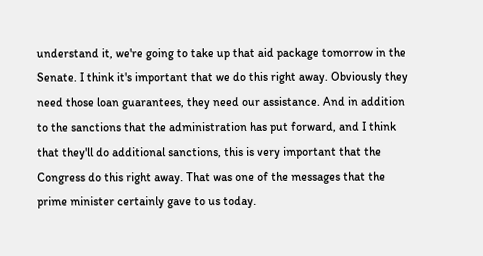understand it, we're going to take up that aid package tomorrow in the Senate. I think it's important that we do this right away. Obviously they need those loan guarantees, they need our assistance. And in addition to the sanctions that the administration has put forward, and I think that they'll do additional sanctions, this is very important that the Congress do this right away. That was one of the messages that the prime minister certainly gave to us today.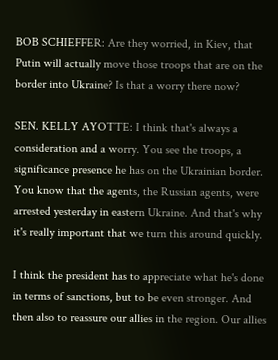BOB SCHIEFFER: Are they worried, in Kiev, that Putin will actually move those troops that are on the border into Ukraine? Is that a worry there now?

SEN. KELLY AYOTTE: I think that's always a consideration and a worry. You see the troops, a significance presence he has on the Ukrainian border. You know that the agents, the Russian agents, were arrested yesterday in eastern Ukraine. And that's why it's really important that we turn this around quickly.

I think the president has to appreciate what he's done in terms of sanctions, but to be even stronger. And then also to reassure our allies in the region. Our allies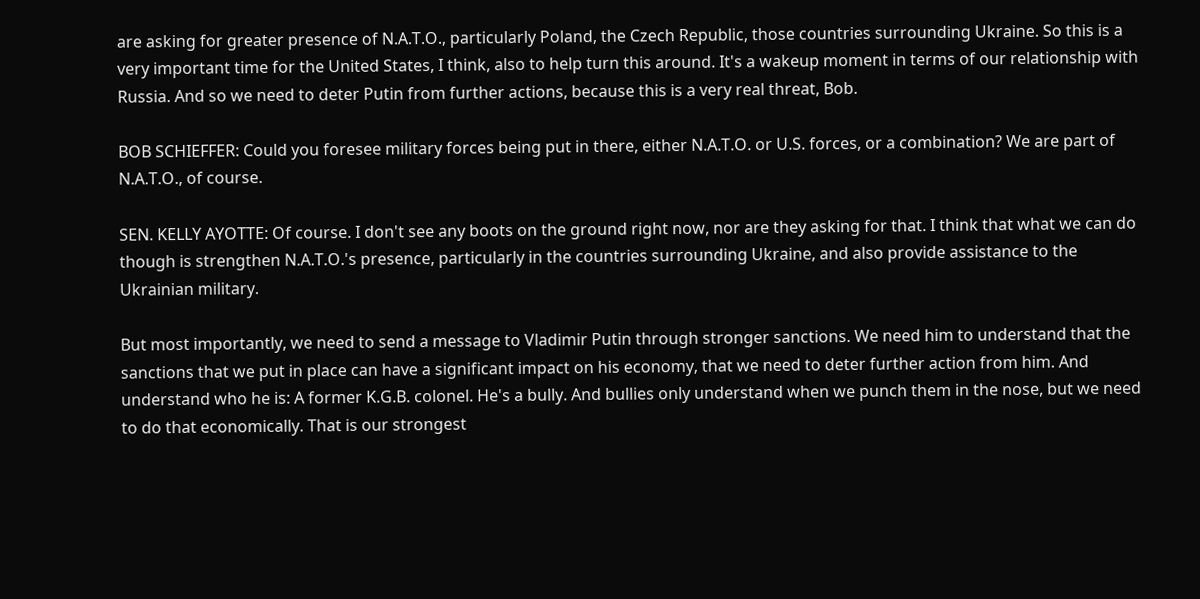are asking for greater presence of N.A.T.O., particularly Poland, the Czech Republic, those countries surrounding Ukraine. So this is a very important time for the United States, I think, also to help turn this around. It's a wakeup moment in terms of our relationship with Russia. And so we need to deter Putin from further actions, because this is a very real threat, Bob.

BOB SCHIEFFER: Could you foresee military forces being put in there, either N.A.T.O. or U.S. forces, or a combination? We are part of N.A.T.O., of course.

SEN. KELLY AYOTTE: Of course. I don't see any boots on the ground right now, nor are they asking for that. I think that what we can do though is strengthen N.A.T.O.'s presence, particularly in the countries surrounding Ukraine, and also provide assistance to the Ukrainian military.

But most importantly, we need to send a message to Vladimir Putin through stronger sanctions. We need him to understand that the sanctions that we put in place can have a significant impact on his economy, that we need to deter further action from him. And understand who he is: A former K.G.B. colonel. He's a bully. And bullies only understand when we punch them in the nose, but we need to do that economically. That is our strongest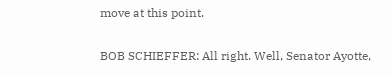move at this point.

BOB SCHIEFFER: All right. Well, Senator Ayotte,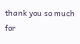thank you so much for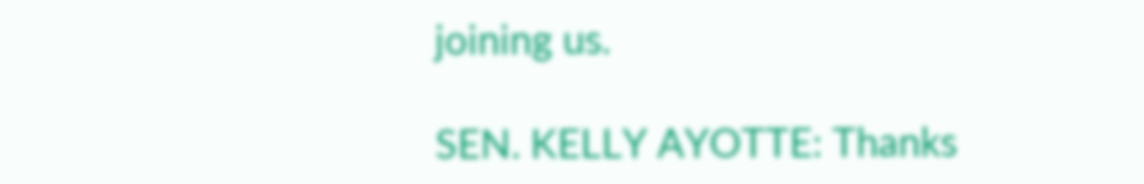joining us.

SEN. KELLY AYOTTE: Thanks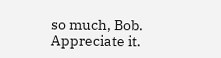so much, Bob. Appreciate it.